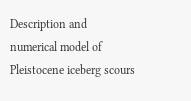Description and numerical model of Pleistocene iceberg scours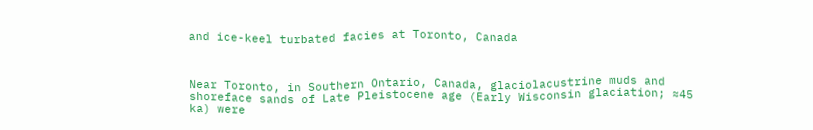and ice-keel turbated facies at Toronto, Canada



Near Toronto, in Southern Ontario, Canada, glaciolacustrine muds and shoreface sands of Late Pleistocene age (Early Wisconsin glaciation; ≈45 ka) were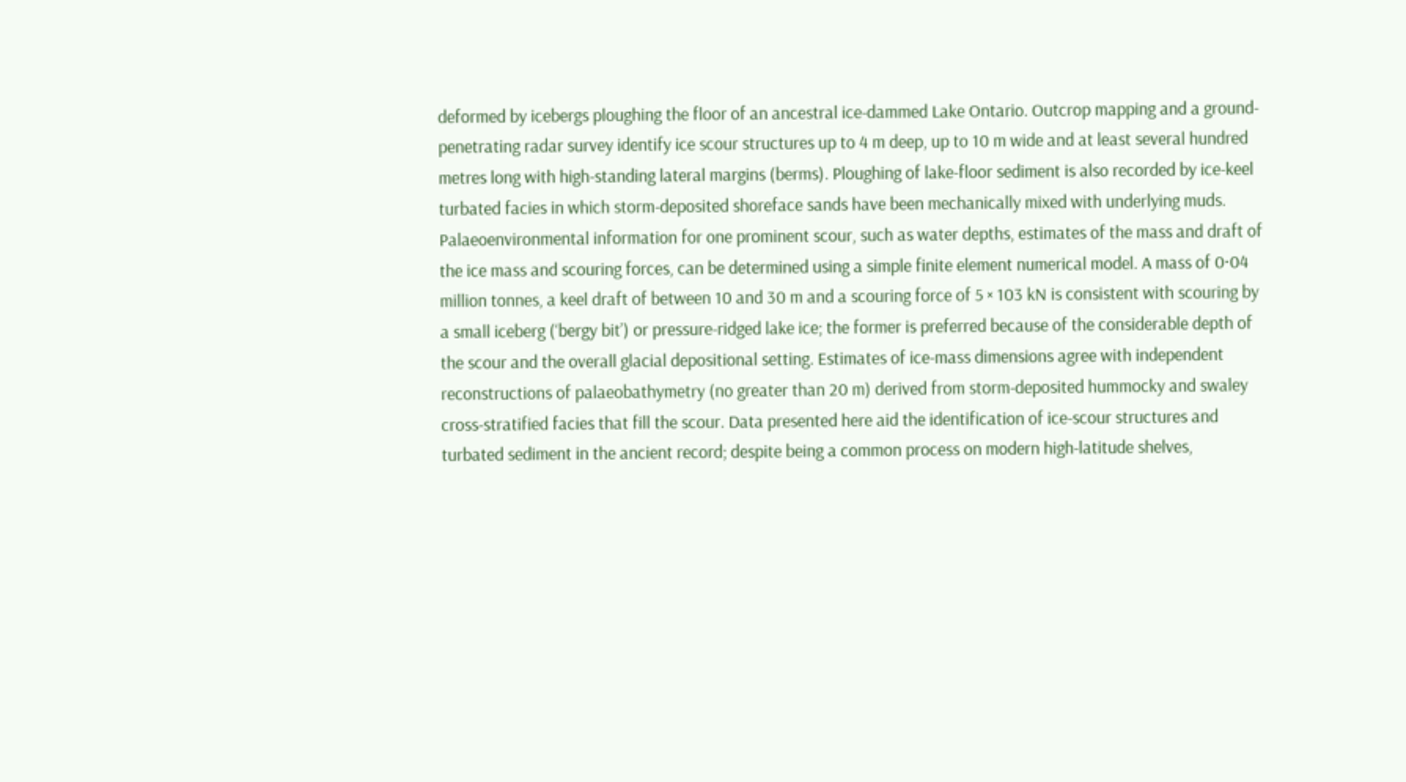deformed by icebergs ploughing the floor of an ancestral ice-dammed Lake Ontario. Outcrop mapping and a ground-penetrating radar survey identify ice scour structures up to 4 m deep, up to 10 m wide and at least several hundred metres long with high-standing lateral margins (berms). Ploughing of lake-floor sediment is also recorded by ice-keel turbated facies in which storm-deposited shoreface sands have been mechanically mixed with underlying muds. Palaeoenvironmental information for one prominent scour, such as water depths, estimates of the mass and draft of the ice mass and scouring forces, can be determined using a simple finite element numerical model. A mass of 0·04 million tonnes, a keel draft of between 10 and 30 m and a scouring force of 5 × 103 kN is consistent with scouring by a small iceberg (‘bergy bit’) or pressure-ridged lake ice; the former is preferred because of the considerable depth of the scour and the overall glacial depositional setting. Estimates of ice-mass dimensions agree with independent reconstructions of palaeobathymetry (no greater than 20 m) derived from storm-deposited hummocky and swaley cross-stratified facies that fill the scour. Data presented here aid the identification of ice-scour structures and turbated sediment in the ancient record; despite being a common process on modern high-latitude shelves,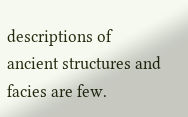descriptions of ancient structures and facies are few.